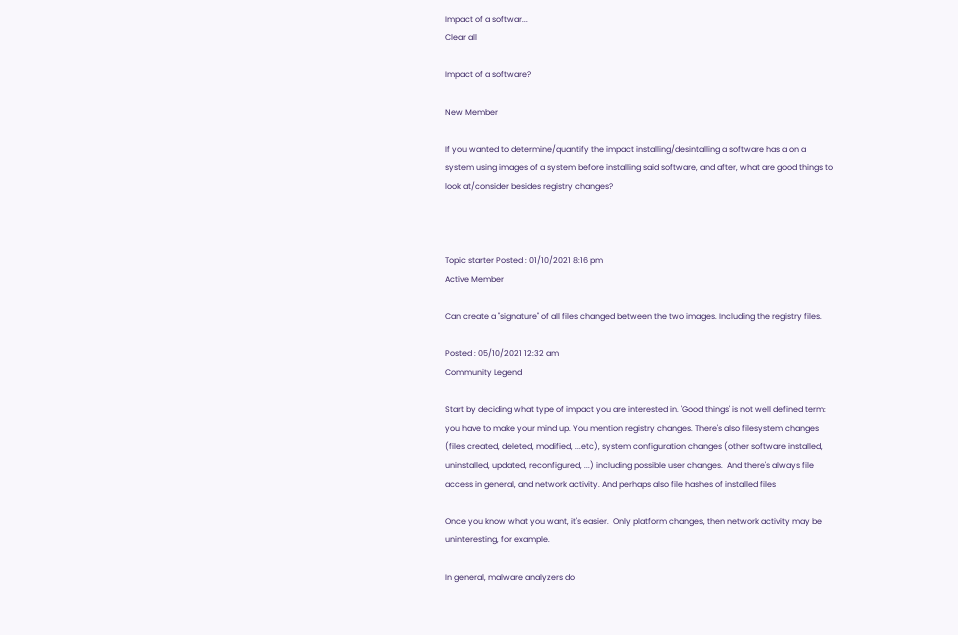Impact of a softwar...
Clear all

Impact of a software?

New Member

If you wanted to determine/quantify the impact installing/desintalling a software has a on a system using images of a system before installing said software, and after, what are good things to look at/consider besides registry changes?



Topic starter Posted : 01/10/2021 8:16 pm
Active Member

Can create a "signature" of all files changed between the two images. Including the registry files.

Posted : 05/10/2021 12:32 am
Community Legend

Start by deciding what type of impact you are interested in. 'Good things' is not well defined term: you have to make your mind up. You mention registry changes. There's also filesystem changes (files created, deleted, modified, ...etc), system configuration changes (other software installed, uninstalled, updated, reconfigured, ...) including possible user changes.  And there's always file access in general, and network activity. And perhaps also file hashes of installed files

Once you know what you want, it's easier.  Only platform changes, then network activity may be uninteresting, for example.

In general, malware analyzers do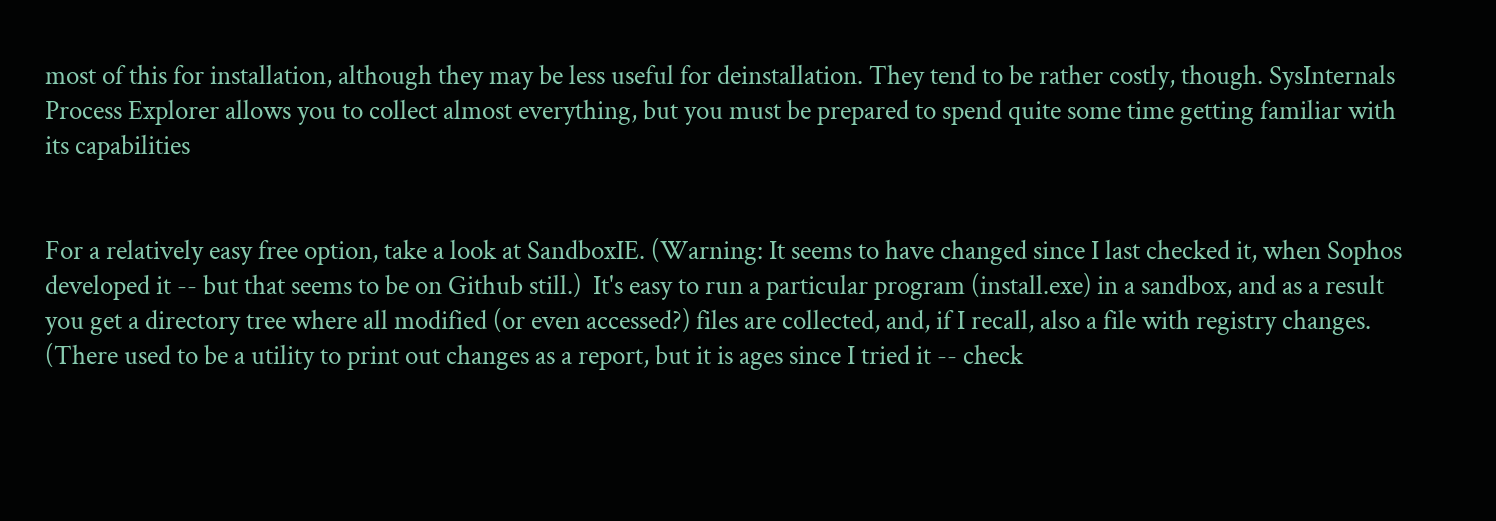most of this for installation, although they may be less useful for deinstallation. They tend to be rather costly, though. SysInternals Process Explorer allows you to collect almost everything, but you must be prepared to spend quite some time getting familiar with its capabilities


For a relatively easy free option, take a look at SandboxIE. (Warning: It seems to have changed since I last checked it, when Sophos developed it -- but that seems to be on Github still.)  It's easy to run a particular program (install.exe) in a sandbox, and as a result you get a directory tree where all modified (or even accessed?) files are collected, and, if I recall, also a file with registry changes.  (There used to be a utility to print out changes as a report, but it is ages since I tried it -- check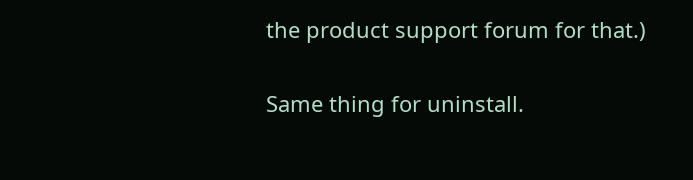the product support forum for that.)

Same thing for uninstall.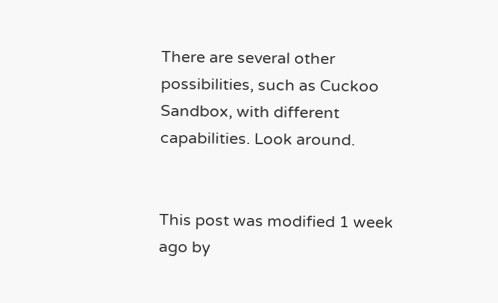There are several other possibilities, such as Cuckoo Sandbox, with different capabilities. Look around.


This post was modified 1 week ago by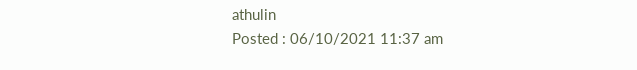athulin
Posted : 06/10/2021 11:37 am